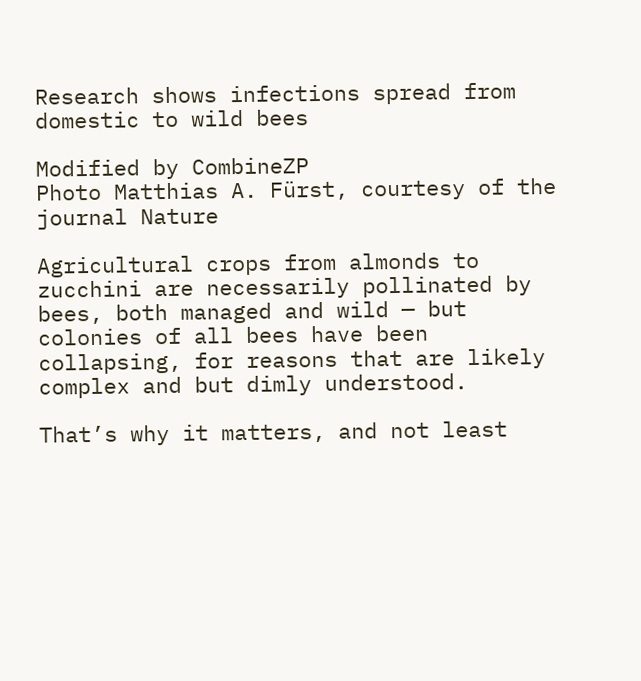Research shows infections spread from domestic to wild bees

Modified by CombineZP
Photo Matthias A. Fürst, courtesy of the journal Nature

Agricultural crops from almonds to zucchini are necessarily pollinated by bees, both managed and wild — but colonies of all bees have been collapsing, for reasons that are likely complex and but dimly understood.

That’s why it matters, and not least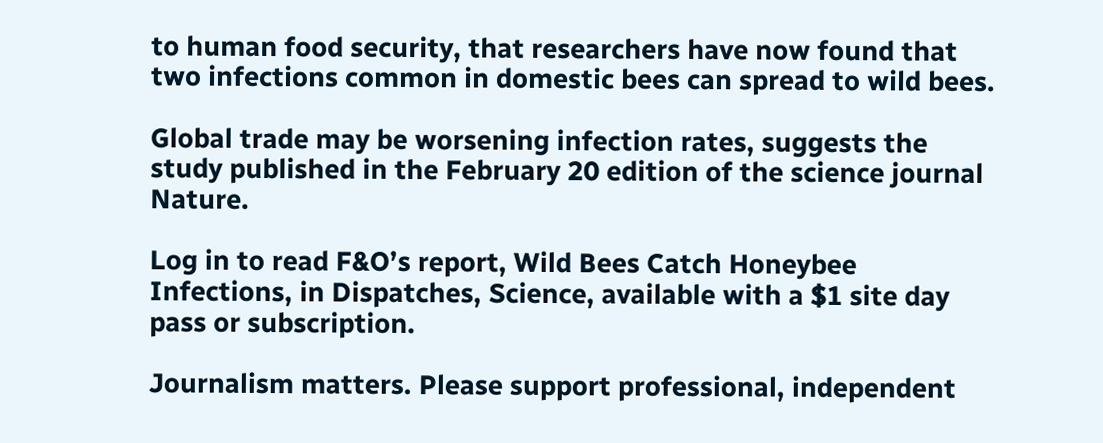to human food security, that researchers have now found that two infections common in domestic bees can spread to wild bees.

Global trade may be worsening infection rates, suggests the study published in the February 20 edition of the science journal Nature.

Log in to read F&O’s report, Wild Bees Catch Honeybee Infections, in Dispatches, Science, available with a $1 site day pass or subscription.

Journalism matters. Please support professional, independent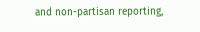and non-partisan reporting,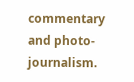commentary and photo-journalism.